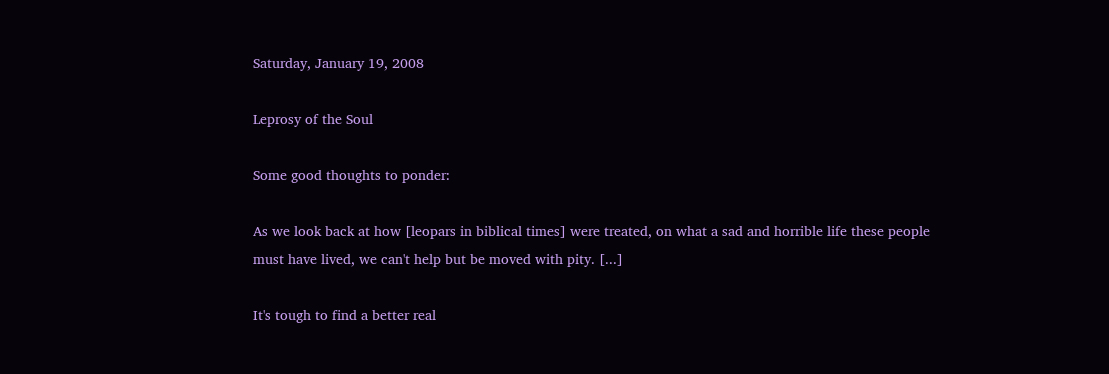Saturday, January 19, 2008

Leprosy of the Soul

Some good thoughts to ponder:

As we look back at how [leopars in biblical times] were treated, on what a sad and horrible life these people must have lived, we can't help but be moved with pity. [...]

It's tough to find a better real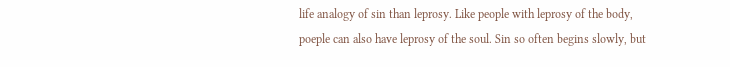life analogy of sin than leprosy. Like people with leprosy of the body, poeple can also have leprosy of the soul. Sin so often begins slowly, but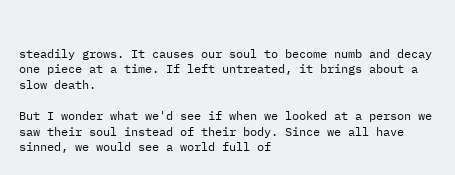steadily grows. It causes our soul to become numb and decay one piece at a time. If left untreated, it brings about a slow death.

But I wonder what we'd see if when we looked at a person we saw their soul instead of their body. Since we all have sinned, we would see a world full of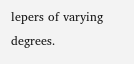lepers of varying degrees.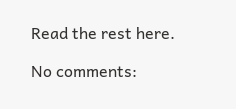Read the rest here.

No comments: